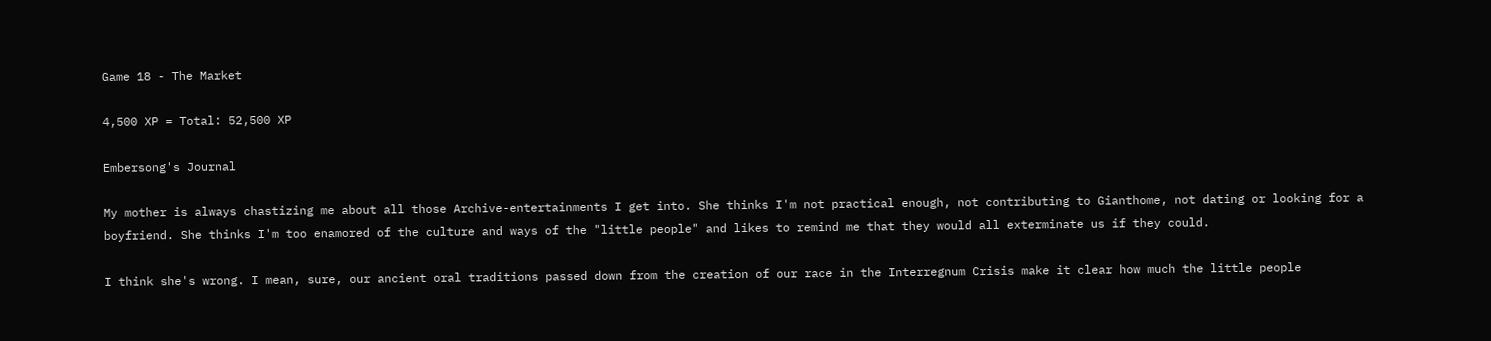Game 18 - The Market

4,500 XP = Total: 52,500 XP

Embersong's Journal

My mother is always chastizing me about all those Archive-entertainments I get into. She thinks I'm not practical enough, not contributing to Gianthome, not dating or looking for a boyfriend. She thinks I'm too enamored of the culture and ways of the "little people" and likes to remind me that they would all exterminate us if they could.

I think she's wrong. I mean, sure, our ancient oral traditions passed down from the creation of our race in the Interregnum Crisis make it clear how much the little people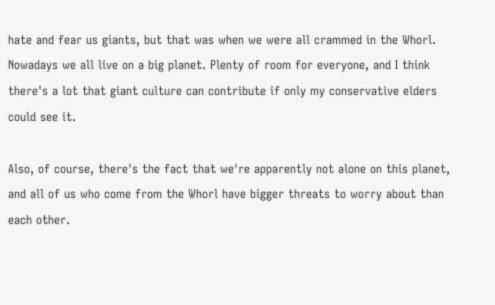hate and fear us giants, but that was when we were all crammed in the Whorl. Nowadays we all live on a big planet. Plenty of room for everyone, and I think there's a lot that giant culture can contribute if only my conservative elders could see it.

Also, of course, there's the fact that we're apparently not alone on this planet, and all of us who come from the Whorl have bigger threats to worry about than each other.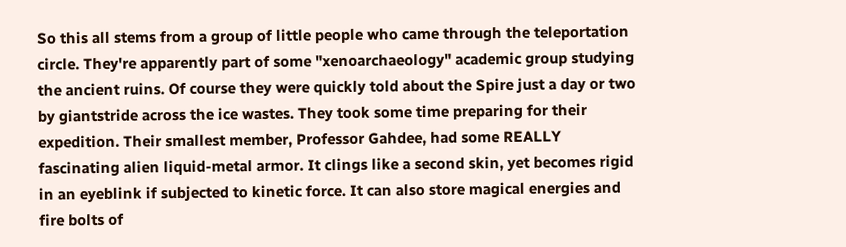So this all stems from a group of little people who came through the teleportation circle. They're apparently part of some "xenoarchaeology" academic group studying the ancient ruins. Of course they were quickly told about the Spire just a day or two by giantstride across the ice wastes. They took some time preparing for their expedition. Their smallest member, Professor Gahdee, had some REALLY fascinating alien liquid-metal armor. It clings like a second skin, yet becomes rigid in an eyeblink if subjected to kinetic force. It can also store magical energies and fire bolts of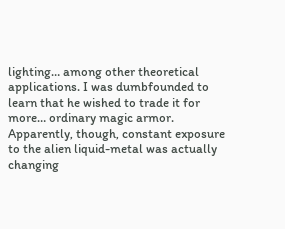lighting… among other theoretical applications. I was dumbfounded to learn that he wished to trade it for more… ordinary magic armor. Apparently, though, constant exposure to the alien liquid-metal was actually changing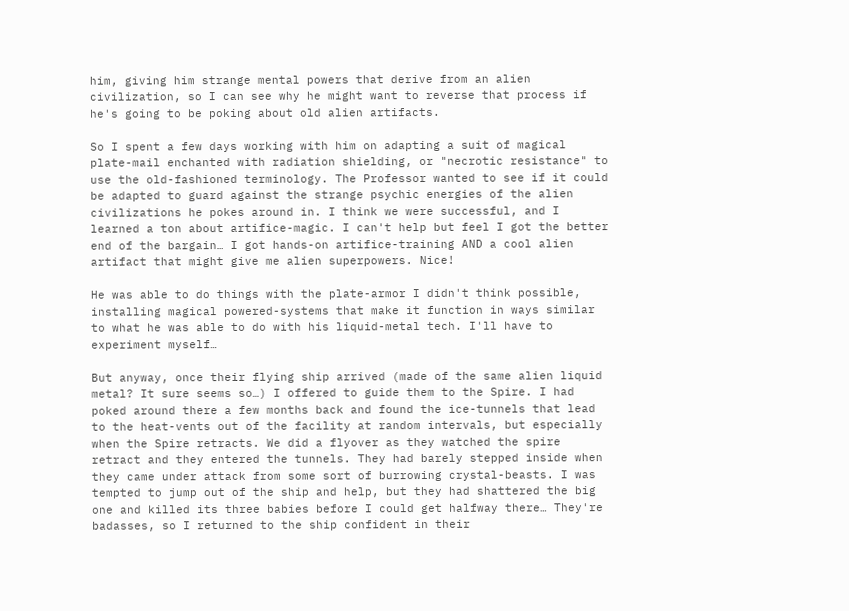him, giving him strange mental powers that derive from an alien civilization, so I can see why he might want to reverse that process if he's going to be poking about old alien artifacts.

So I spent a few days working with him on adapting a suit of magical plate-mail enchanted with radiation shielding, or "necrotic resistance" to use the old-fashioned terminology. The Professor wanted to see if it could be adapted to guard against the strange psychic energies of the alien civilizations he pokes around in. I think we were successful, and I learned a ton about artifice-magic. I can't help but feel I got the better end of the bargain… I got hands-on artifice-training AND a cool alien artifact that might give me alien superpowers. Nice!

He was able to do things with the plate-armor I didn't think possible, installing magical powered-systems that make it function in ways similar to what he was able to do with his liquid-metal tech. I'll have to experiment myself…

But anyway, once their flying ship arrived (made of the same alien liquid metal? It sure seems so…) I offered to guide them to the Spire. I had poked around there a few months back and found the ice-tunnels that lead to the heat-vents out of the facility at random intervals, but especially when the Spire retracts. We did a flyover as they watched the spire retract and they entered the tunnels. They had barely stepped inside when they came under attack from some sort of burrowing crystal-beasts. I was tempted to jump out of the ship and help, but they had shattered the big one and killed its three babies before I could get halfway there… They're badasses, so I returned to the ship confident in their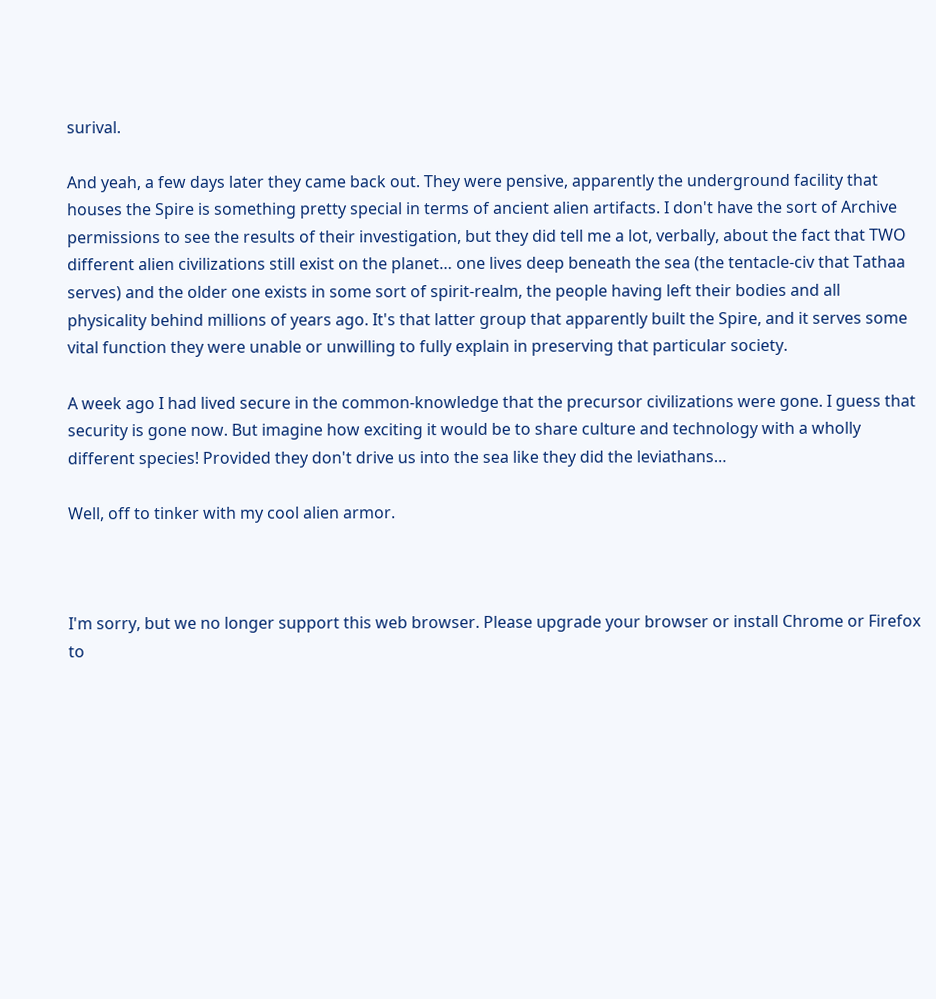surival.

And yeah, a few days later they came back out. They were pensive, apparently the underground facility that houses the Spire is something pretty special in terms of ancient alien artifacts. I don't have the sort of Archive permissions to see the results of their investigation, but they did tell me a lot, verbally, about the fact that TWO different alien civilizations still exist on the planet… one lives deep beneath the sea (the tentacle-civ that Tathaa serves) and the older one exists in some sort of spirit-realm, the people having left their bodies and all physicality behind millions of years ago. It's that latter group that apparently built the Spire, and it serves some vital function they were unable or unwilling to fully explain in preserving that particular society.

A week ago I had lived secure in the common-knowledge that the precursor civilizations were gone. I guess that security is gone now. But imagine how exciting it would be to share culture and technology with a wholly different species! Provided they don't drive us into the sea like they did the leviathans…

Well, off to tinker with my cool alien armor.



I'm sorry, but we no longer support this web browser. Please upgrade your browser or install Chrome or Firefox to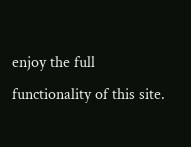enjoy the full functionality of this site.